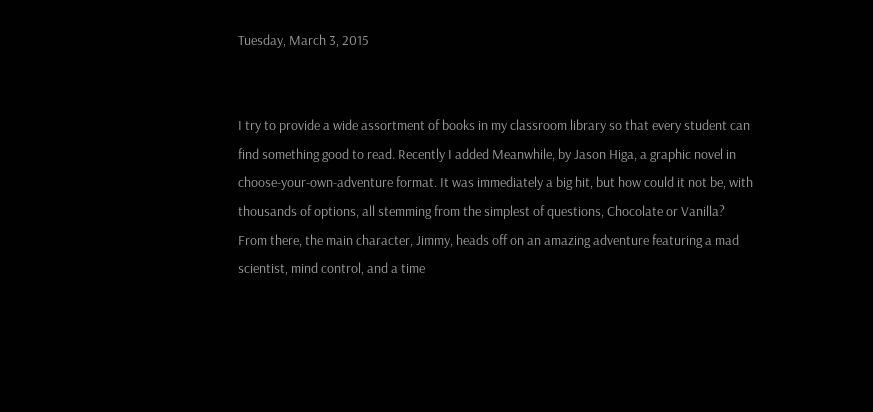Tuesday, March 3, 2015


I try to provide a wide assortment of books in my classroom library so that every student can find something good to read. Recently I added Meanwhile, by Jason Higa, a graphic novel in choose-your-own-adventure format. It was immediately a big hit, but how could it not be, with thousands of options, all stemming from the simplest of questions, Chocolate or Vanilla? From there, the main character, Jimmy, heads off on an amazing adventure featuring a mad scientist, mind control, and a time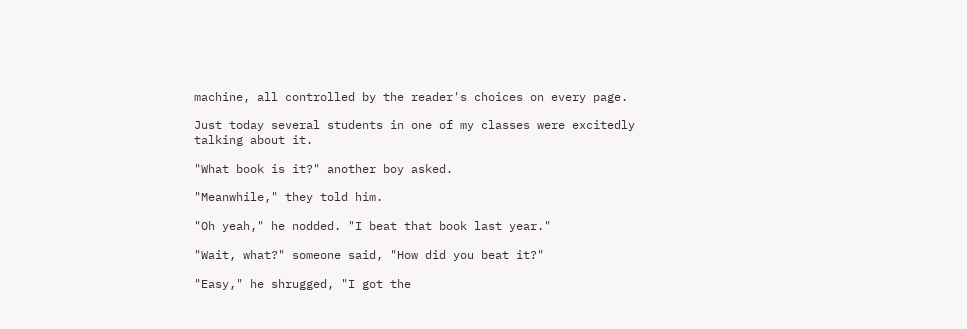machine, all controlled by the reader's choices on every page.

Just today several students in one of my classes were excitedly talking about it.

"What book is it?" another boy asked.

"Meanwhile," they told him.

"Oh yeah," he nodded. "I beat that book last year."

"Wait, what?" someone said, "How did you beat it?"

"Easy," he shrugged, "I got the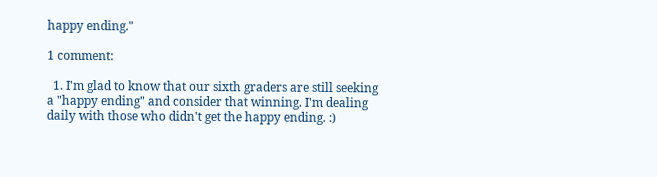happy ending."

1 comment:

  1. I'm glad to know that our sixth graders are still seeking a "happy ending" and consider that winning. I'm dealing daily with those who didn't get the happy ending. :)